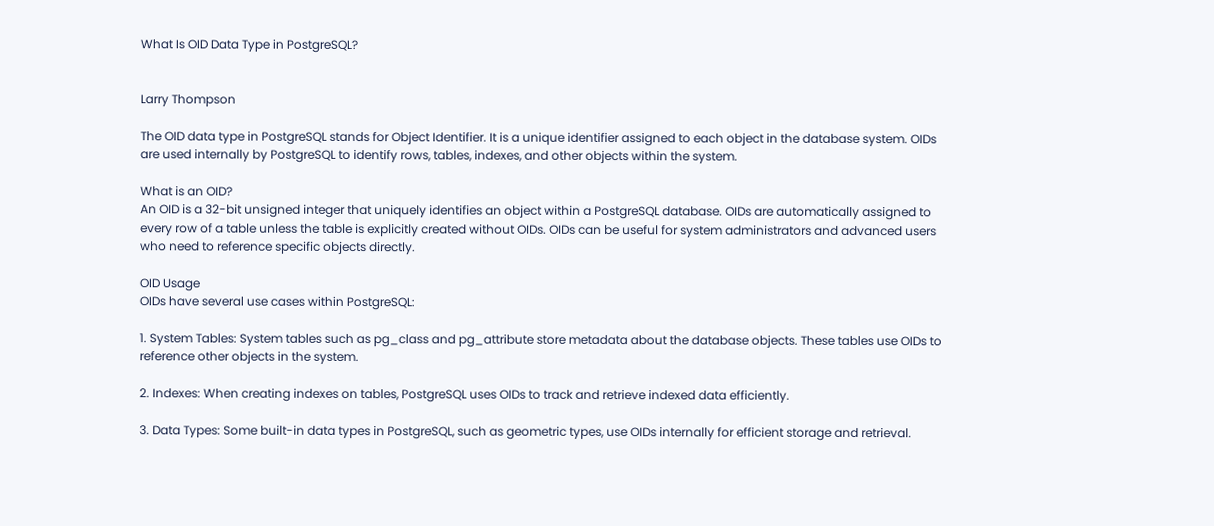What Is OID Data Type in PostgreSQL?


Larry Thompson

The OID data type in PostgreSQL stands for Object Identifier. It is a unique identifier assigned to each object in the database system. OIDs are used internally by PostgreSQL to identify rows, tables, indexes, and other objects within the system.

What is an OID?
An OID is a 32-bit unsigned integer that uniquely identifies an object within a PostgreSQL database. OIDs are automatically assigned to every row of a table unless the table is explicitly created without OIDs. OIDs can be useful for system administrators and advanced users who need to reference specific objects directly.

OID Usage
OIDs have several use cases within PostgreSQL:

1. System Tables: System tables such as pg_class and pg_attribute store metadata about the database objects. These tables use OIDs to reference other objects in the system.

2. Indexes: When creating indexes on tables, PostgreSQL uses OIDs to track and retrieve indexed data efficiently.

3. Data Types: Some built-in data types in PostgreSQL, such as geometric types, use OIDs internally for efficient storage and retrieval.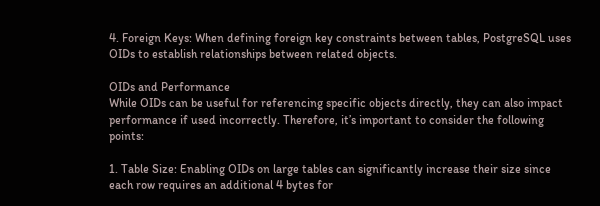4. Foreign Keys: When defining foreign key constraints between tables, PostgreSQL uses OIDs to establish relationships between related objects.

OIDs and Performance
While OIDs can be useful for referencing specific objects directly, they can also impact performance if used incorrectly. Therefore, it’s important to consider the following points:

1. Table Size: Enabling OIDs on large tables can significantly increase their size since each row requires an additional 4 bytes for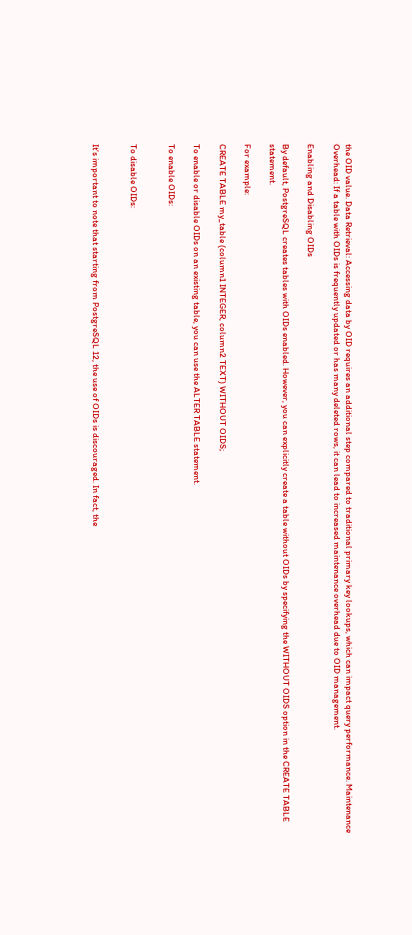the OID value. Data Retrieval: Accessing data by OID requires an additional step compared to traditional primary key lookups, which can impact query performance. Maintenance Overhead: If a table with OIDs is frequently updated or has many deleted rows, it can lead to increased maintenance overhead due to OID management.

Enabling and Disabling OIDs

By default, PostgreSQL creates tables with OIDs enabled. However, you can explicitly create a table without OIDs by specifying the WITHOUT OIDS option in the CREATE TABLE statement.

For example:

CREATE TABLE my_table (column1 INTEGER, column2 TEXT) WITHOUT OIDS;

To enable or disable OIDs on an existing table, you can use the ALTER TABLE statement.

To enable OIDs:


To disable OIDs:


It’s important to note that starting from PostgreSQL 12, the use of OIDs is discouraged. In fact, the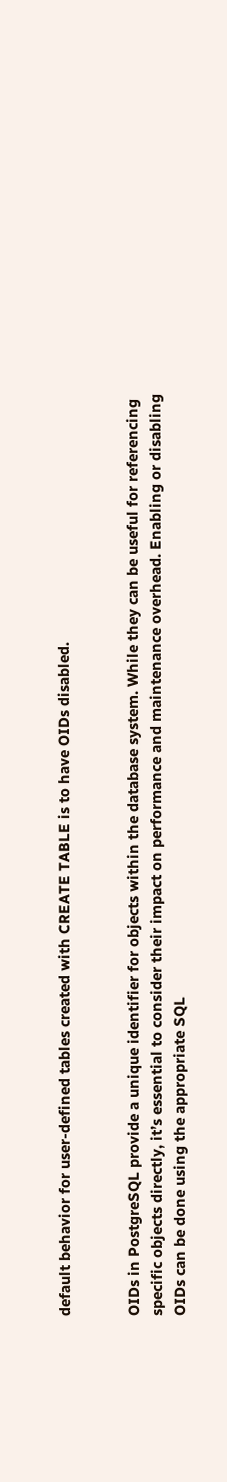default behavior for user-defined tables created with CREATE TABLE is to have OIDs disabled.


OIDs in PostgreSQL provide a unique identifier for objects within the database system. While they can be useful for referencing specific objects directly, it’s essential to consider their impact on performance and maintenance overhead. Enabling or disabling OIDs can be done using the appropriate SQL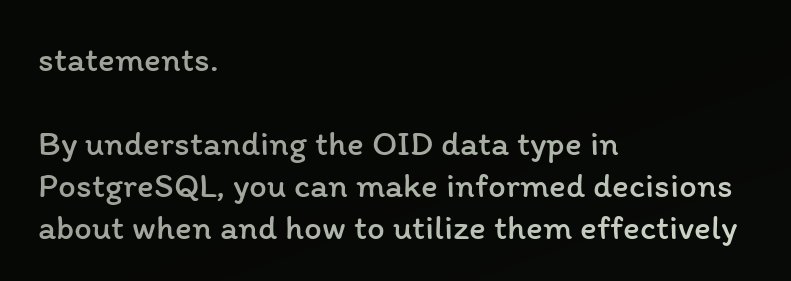statements.

By understanding the OID data type in PostgreSQL, you can make informed decisions about when and how to utilize them effectively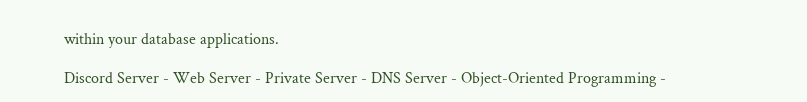within your database applications.

Discord Server - Web Server - Private Server - DNS Server - Object-Oriented Programming -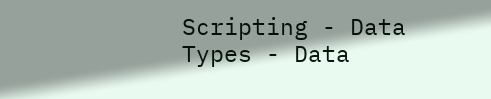Scripting - Data Types - Data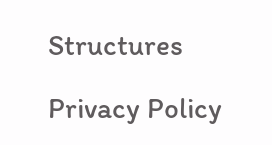Structures

Privacy Policy